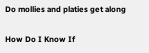Do mollies and platies get along

How Do I Know If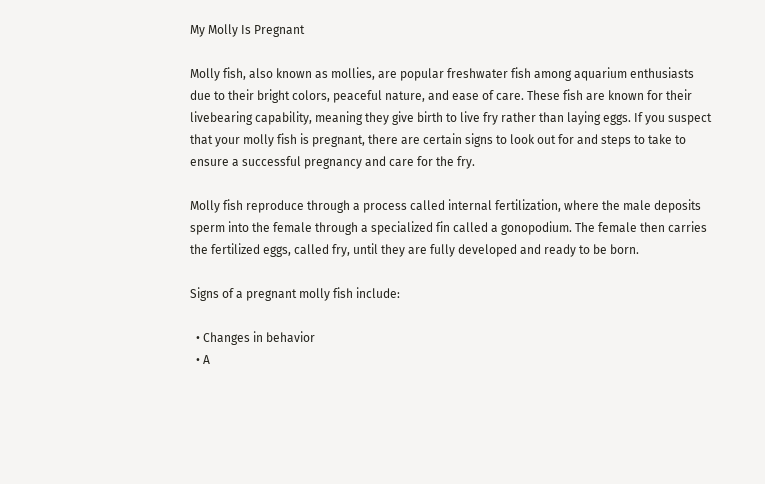My Molly Is Pregnant

Molly fish, also known as mollies, are popular freshwater fish among aquarium enthusiasts due to their bright colors, peaceful nature, and ease of care. These fish are known for their livebearing capability, meaning they give birth to live fry rather than laying eggs. If you suspect that your molly fish is pregnant, there are certain signs to look out for and steps to take to ensure a successful pregnancy and care for the fry.

Molly fish reproduce through a process called internal fertilization, where the male deposits sperm into the female through a specialized fin called a gonopodium. The female then carries the fertilized eggs, called fry, until they are fully developed and ready to be born.

Signs of a pregnant molly fish include:

  • Changes in behavior
  • A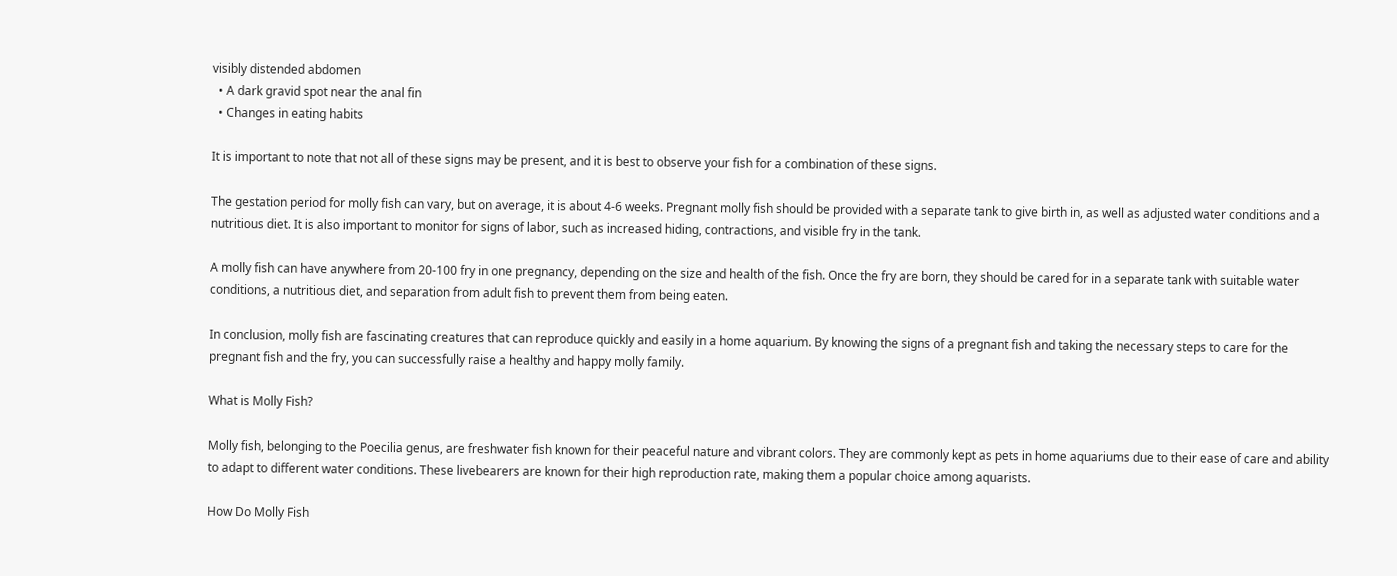visibly distended abdomen
  • A dark gravid spot near the anal fin
  • Changes in eating habits

It is important to note that not all of these signs may be present, and it is best to observe your fish for a combination of these signs.

The gestation period for molly fish can vary, but on average, it is about 4-6 weeks. Pregnant molly fish should be provided with a separate tank to give birth in, as well as adjusted water conditions and a nutritious diet. It is also important to monitor for signs of labor, such as increased hiding, contractions, and visible fry in the tank.

A molly fish can have anywhere from 20-100 fry in one pregnancy, depending on the size and health of the fish. Once the fry are born, they should be cared for in a separate tank with suitable water conditions, a nutritious diet, and separation from adult fish to prevent them from being eaten.

In conclusion, molly fish are fascinating creatures that can reproduce quickly and easily in a home aquarium. By knowing the signs of a pregnant fish and taking the necessary steps to care for the pregnant fish and the fry, you can successfully raise a healthy and happy molly family.

What is Molly Fish?

Molly fish, belonging to the Poecilia genus, are freshwater fish known for their peaceful nature and vibrant colors. They are commonly kept as pets in home aquariums due to their ease of care and ability to adapt to different water conditions. These livebearers are known for their high reproduction rate, making them a popular choice among aquarists.

How Do Molly Fish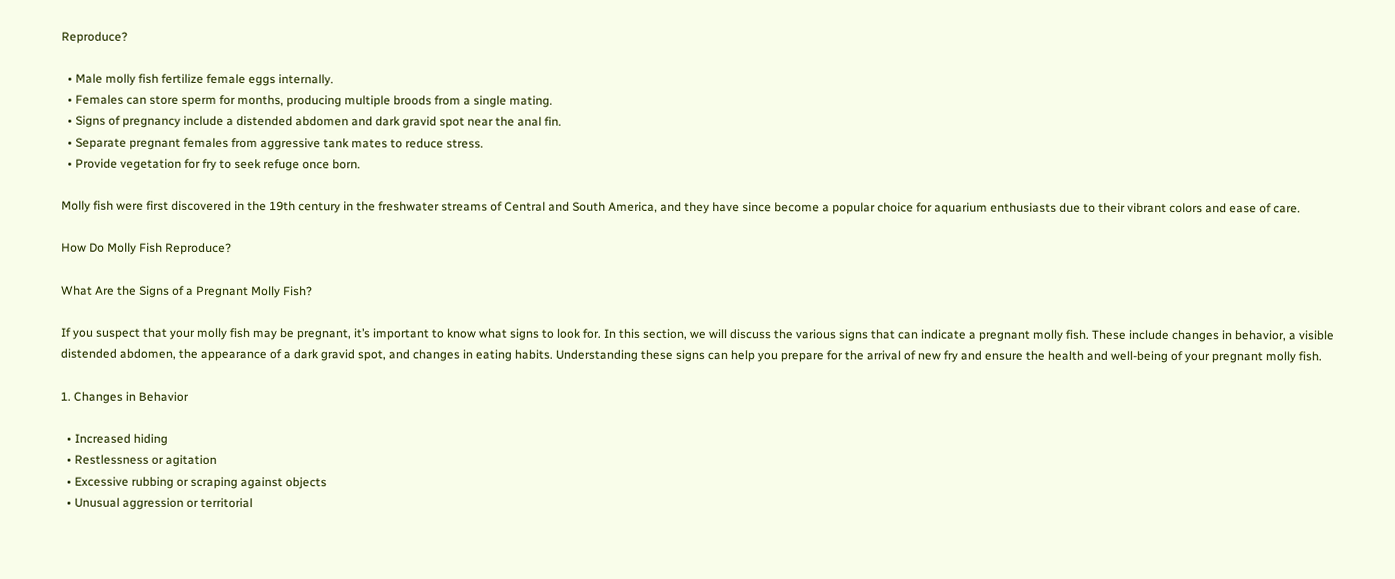Reproduce?

  • Male molly fish fertilize female eggs internally.
  • Females can store sperm for months, producing multiple broods from a single mating.
  • Signs of pregnancy include a distended abdomen and dark gravid spot near the anal fin.
  • Separate pregnant females from aggressive tank mates to reduce stress.
  • Provide vegetation for fry to seek refuge once born.

Molly fish were first discovered in the 19th century in the freshwater streams of Central and South America, and they have since become a popular choice for aquarium enthusiasts due to their vibrant colors and ease of care.

How Do Molly Fish Reproduce?

What Are the Signs of a Pregnant Molly Fish?

If you suspect that your molly fish may be pregnant, it’s important to know what signs to look for. In this section, we will discuss the various signs that can indicate a pregnant molly fish. These include changes in behavior, a visible distended abdomen, the appearance of a dark gravid spot, and changes in eating habits. Understanding these signs can help you prepare for the arrival of new fry and ensure the health and well-being of your pregnant molly fish.

1. Changes in Behavior

  • Increased hiding
  • Restlessness or agitation
  • Excessive rubbing or scraping against objects
  • Unusual aggression or territorial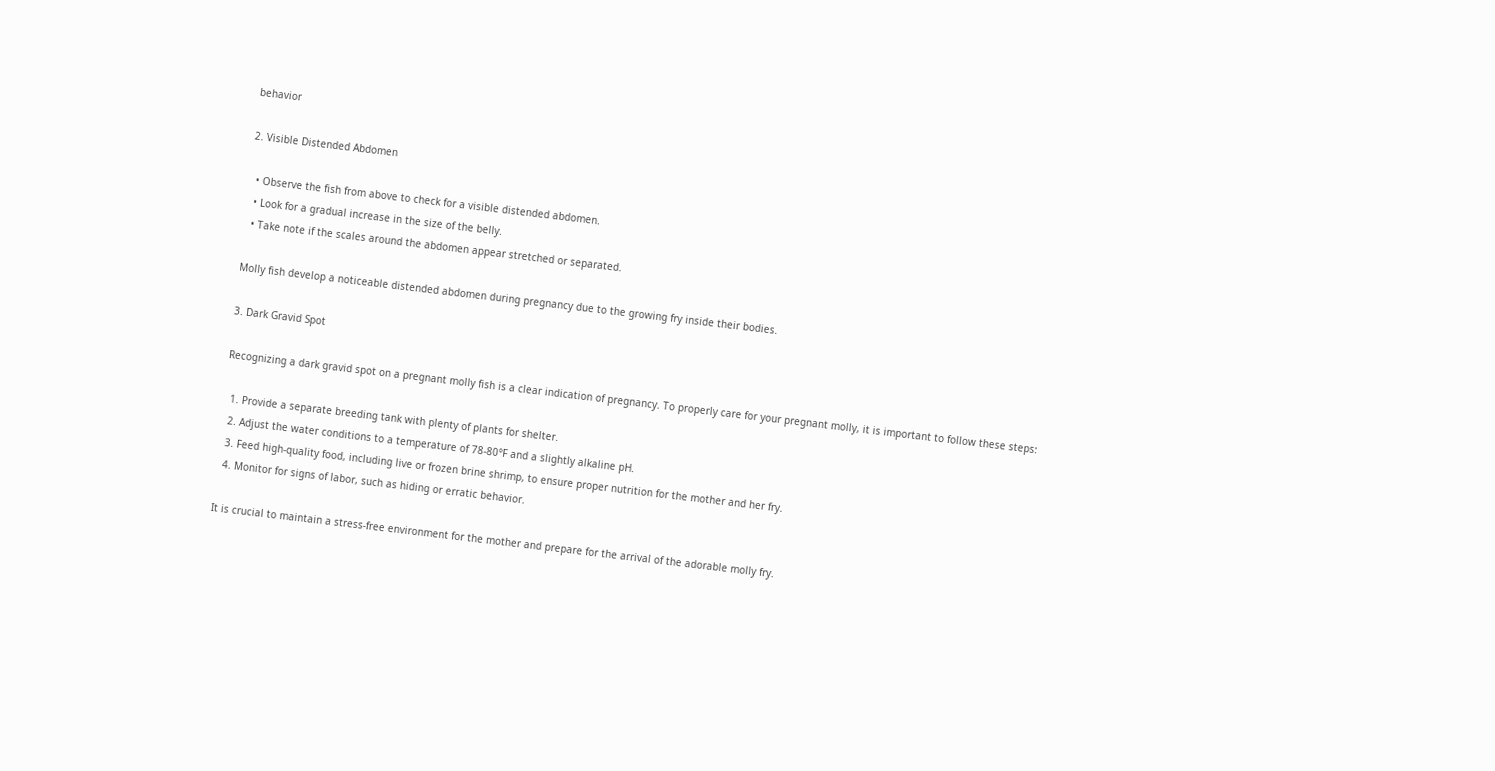behavior

2. Visible Distended Abdomen

  • Observe the fish from above to check for a visible distended abdomen.
  • Look for a gradual increase in the size of the belly.
  • Take note if the scales around the abdomen appear stretched or separated.

Molly fish develop a noticeable distended abdomen during pregnancy due to the growing fry inside their bodies.

3. Dark Gravid Spot

Recognizing a dark gravid spot on a pregnant molly fish is a clear indication of pregnancy. To properly care for your pregnant molly, it is important to follow these steps:

  1. Provide a separate breeding tank with plenty of plants for shelter.
  2. Adjust the water conditions to a temperature of 78-80°F and a slightly alkaline pH.
  3. Feed high-quality food, including live or frozen brine shrimp, to ensure proper nutrition for the mother and her fry.
  4. Monitor for signs of labor, such as hiding or erratic behavior.

It is crucial to maintain a stress-free environment for the mother and prepare for the arrival of the adorable molly fry.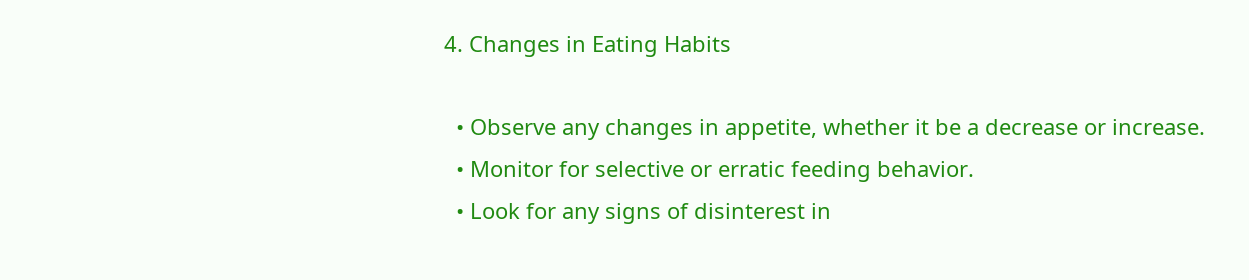4. Changes in Eating Habits

  • Observe any changes in appetite, whether it be a decrease or increase.
  • Monitor for selective or erratic feeding behavior.
  • Look for any signs of disinterest in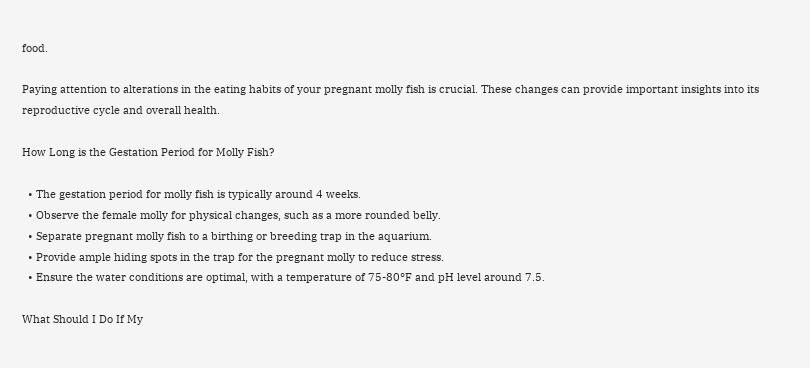food.

Paying attention to alterations in the eating habits of your pregnant molly fish is crucial. These changes can provide important insights into its reproductive cycle and overall health.

How Long is the Gestation Period for Molly Fish?

  • The gestation period for molly fish is typically around 4 weeks.
  • Observe the female molly for physical changes, such as a more rounded belly.
  • Separate pregnant molly fish to a birthing or breeding trap in the aquarium.
  • Provide ample hiding spots in the trap for the pregnant molly to reduce stress.
  • Ensure the water conditions are optimal, with a temperature of 75-80°F and pH level around 7.5.

What Should I Do If My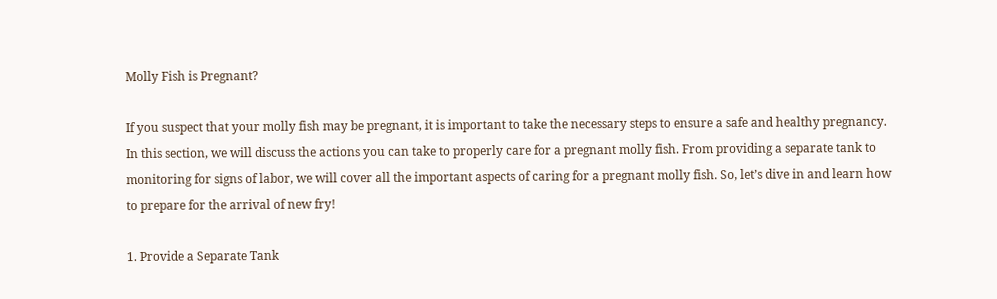Molly Fish is Pregnant?

If you suspect that your molly fish may be pregnant, it is important to take the necessary steps to ensure a safe and healthy pregnancy. In this section, we will discuss the actions you can take to properly care for a pregnant molly fish. From providing a separate tank to monitoring for signs of labor, we will cover all the important aspects of caring for a pregnant molly fish. So, let’s dive in and learn how to prepare for the arrival of new fry!

1. Provide a Separate Tank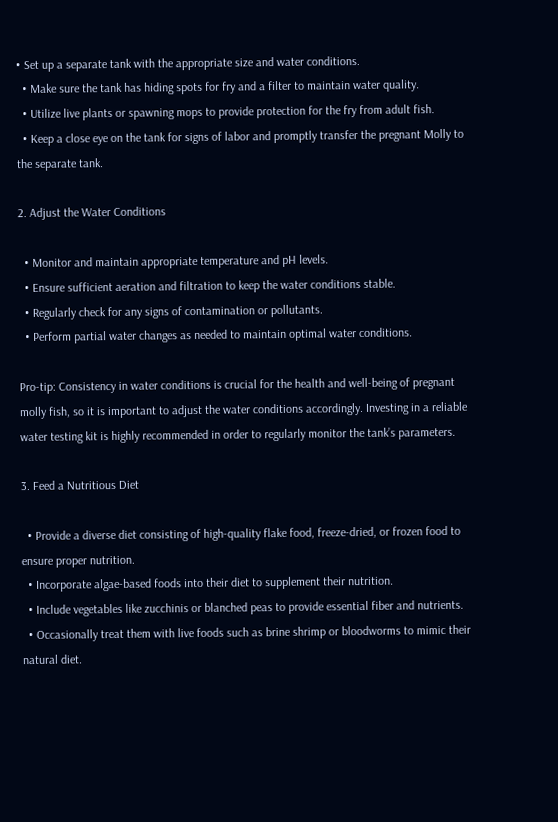• Set up a separate tank with the appropriate size and water conditions.
  • Make sure the tank has hiding spots for fry and a filter to maintain water quality.
  • Utilize live plants or spawning mops to provide protection for the fry from adult fish.
  • Keep a close eye on the tank for signs of labor and promptly transfer the pregnant Molly to the separate tank.

2. Adjust the Water Conditions

  • Monitor and maintain appropriate temperature and pH levels.
  • Ensure sufficient aeration and filtration to keep the water conditions stable.
  • Regularly check for any signs of contamination or pollutants.
  • Perform partial water changes as needed to maintain optimal water conditions.

Pro-tip: Consistency in water conditions is crucial for the health and well-being of pregnant molly fish, so it is important to adjust the water conditions accordingly. Investing in a reliable water testing kit is highly recommended in order to regularly monitor the tank’s parameters.

3. Feed a Nutritious Diet

  • Provide a diverse diet consisting of high-quality flake food, freeze-dried, or frozen food to ensure proper nutrition.
  • Incorporate algae-based foods into their diet to supplement their nutrition.
  • Include vegetables like zucchinis or blanched peas to provide essential fiber and nutrients.
  • Occasionally treat them with live foods such as brine shrimp or bloodworms to mimic their natural diet.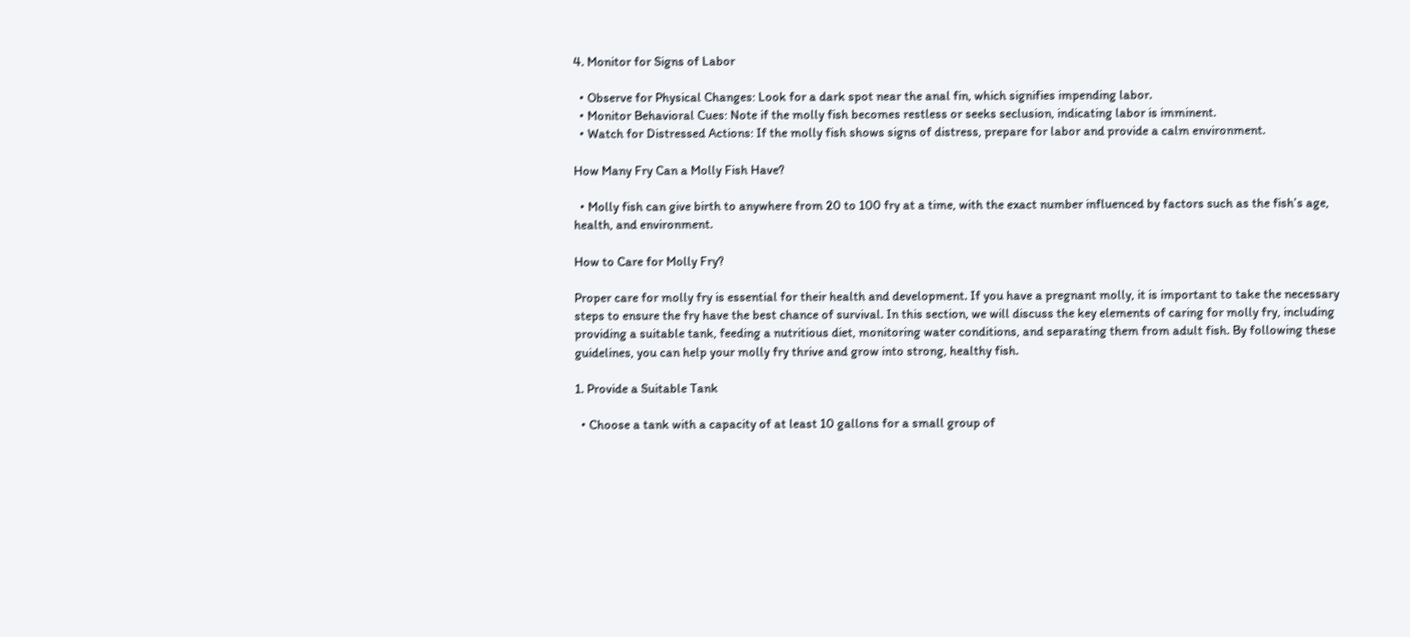4. Monitor for Signs of Labor

  • Observe for Physical Changes: Look for a dark spot near the anal fin, which signifies impending labor.
  • Monitor Behavioral Cues: Note if the molly fish becomes restless or seeks seclusion, indicating labor is imminent.
  • Watch for Distressed Actions: If the molly fish shows signs of distress, prepare for labor and provide a calm environment.

How Many Fry Can a Molly Fish Have?

  • Molly fish can give birth to anywhere from 20 to 100 fry at a time, with the exact number influenced by factors such as the fish’s age, health, and environment.

How to Care for Molly Fry?

Proper care for molly fry is essential for their health and development. If you have a pregnant molly, it is important to take the necessary steps to ensure the fry have the best chance of survival. In this section, we will discuss the key elements of caring for molly fry, including providing a suitable tank, feeding a nutritious diet, monitoring water conditions, and separating them from adult fish. By following these guidelines, you can help your molly fry thrive and grow into strong, healthy fish.

1. Provide a Suitable Tank

  • Choose a tank with a capacity of at least 10 gallons for a small group of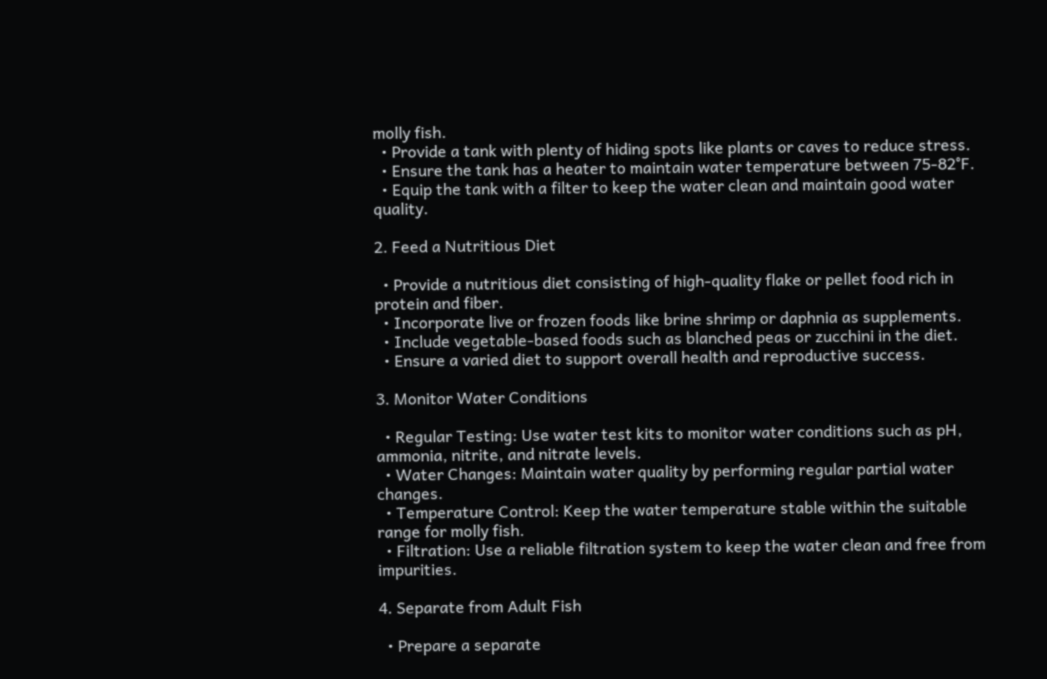molly fish.
  • Provide a tank with plenty of hiding spots like plants or caves to reduce stress.
  • Ensure the tank has a heater to maintain water temperature between 75-82°F.
  • Equip the tank with a filter to keep the water clean and maintain good water quality.

2. Feed a Nutritious Diet

  • Provide a nutritious diet consisting of high-quality flake or pellet food rich in protein and fiber.
  • Incorporate live or frozen foods like brine shrimp or daphnia as supplements.
  • Include vegetable-based foods such as blanched peas or zucchini in the diet.
  • Ensure a varied diet to support overall health and reproductive success.

3. Monitor Water Conditions

  • Regular Testing: Use water test kits to monitor water conditions such as pH, ammonia, nitrite, and nitrate levels.
  • Water Changes: Maintain water quality by performing regular partial water changes.
  • Temperature Control: Keep the water temperature stable within the suitable range for molly fish.
  • Filtration: Use a reliable filtration system to keep the water clean and free from impurities.

4. Separate from Adult Fish

  • Prepare a separate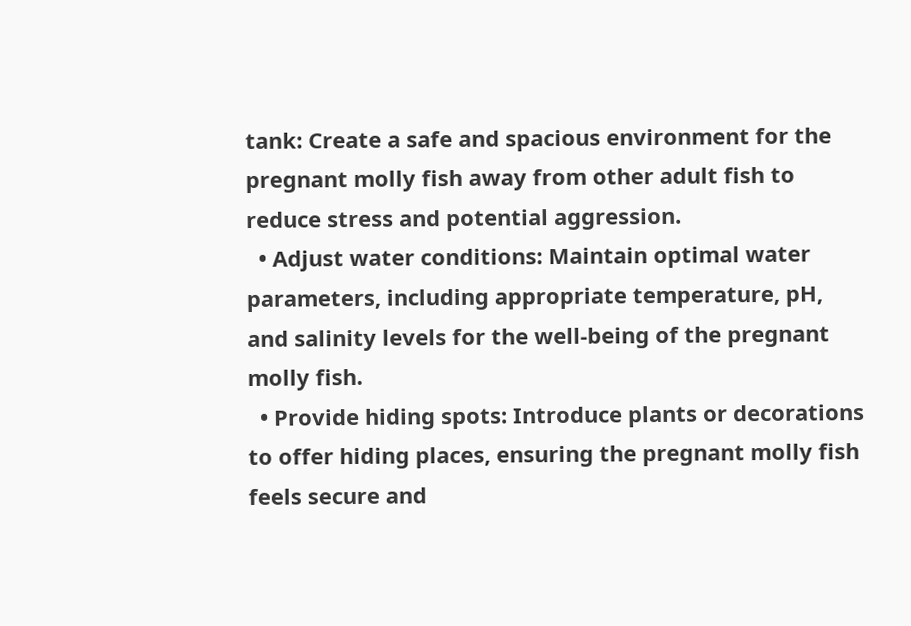tank: Create a safe and spacious environment for the pregnant molly fish away from other adult fish to reduce stress and potential aggression.
  • Adjust water conditions: Maintain optimal water parameters, including appropriate temperature, pH, and salinity levels for the well-being of the pregnant molly fish.
  • Provide hiding spots: Introduce plants or decorations to offer hiding places, ensuring the pregnant molly fish feels secure and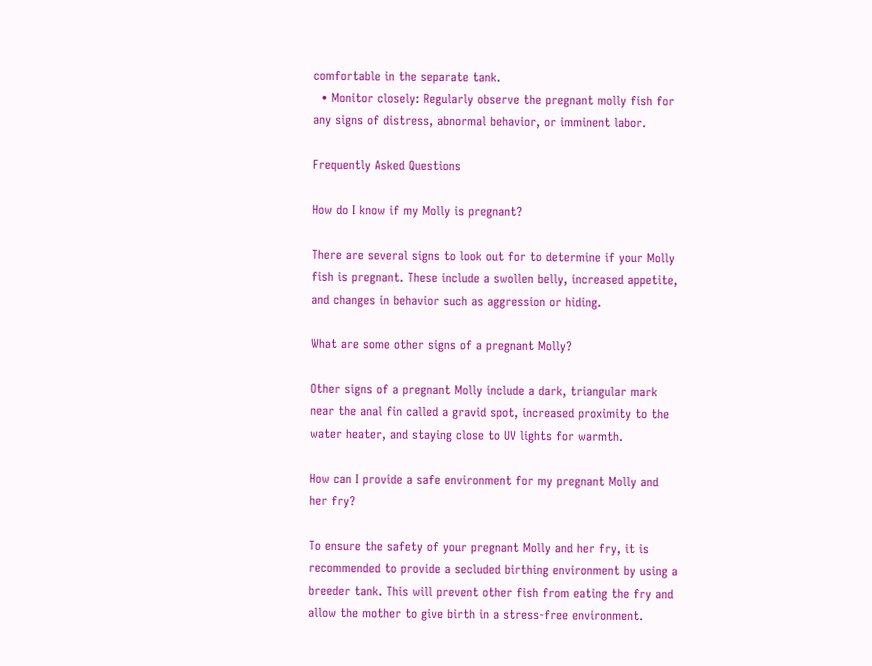comfortable in the separate tank.
  • Monitor closely: Regularly observe the pregnant molly fish for any signs of distress, abnormal behavior, or imminent labor.

Frequently Asked Questions

How do I know if my Molly is pregnant?

There are several signs to look out for to determine if your Molly fish is pregnant. These include a swollen belly, increased appetite, and changes in behavior such as aggression or hiding.

What are some other signs of a pregnant Molly?

Other signs of a pregnant Molly include a dark, triangular mark near the anal fin called a gravid spot, increased proximity to the water heater, and staying close to UV lights for warmth.

How can I provide a safe environment for my pregnant Molly and her fry?

To ensure the safety of your pregnant Molly and her fry, it is recommended to provide a secluded birthing environment by using a breeder tank. This will prevent other fish from eating the fry and allow the mother to give birth in a stress-free environment.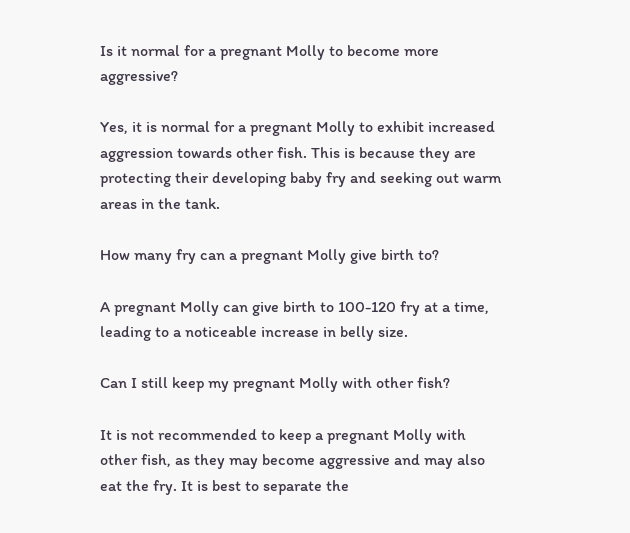Is it normal for a pregnant Molly to become more aggressive?

Yes, it is normal for a pregnant Molly to exhibit increased aggression towards other fish. This is because they are protecting their developing baby fry and seeking out warm areas in the tank.

How many fry can a pregnant Molly give birth to?

A pregnant Molly can give birth to 100-120 fry at a time, leading to a noticeable increase in belly size.

Can I still keep my pregnant Molly with other fish?

It is not recommended to keep a pregnant Molly with other fish, as they may become aggressive and may also eat the fry. It is best to separate the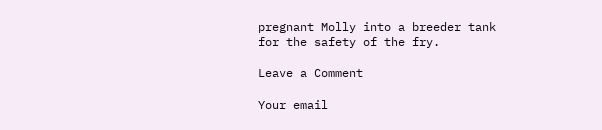pregnant Molly into a breeder tank for the safety of the fry.

Leave a Comment

Your email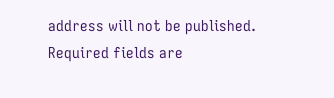address will not be published. Required fields are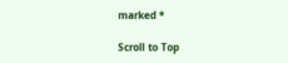marked *

Scroll to Top